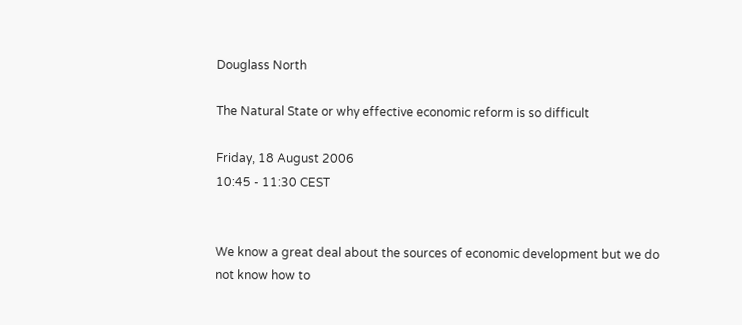Douglass North

The Natural State or why effective economic reform is so difficult

Friday, 18 August 2006
10:45 - 11:30 CEST


We know a great deal about the sources of economic development but we do not know how to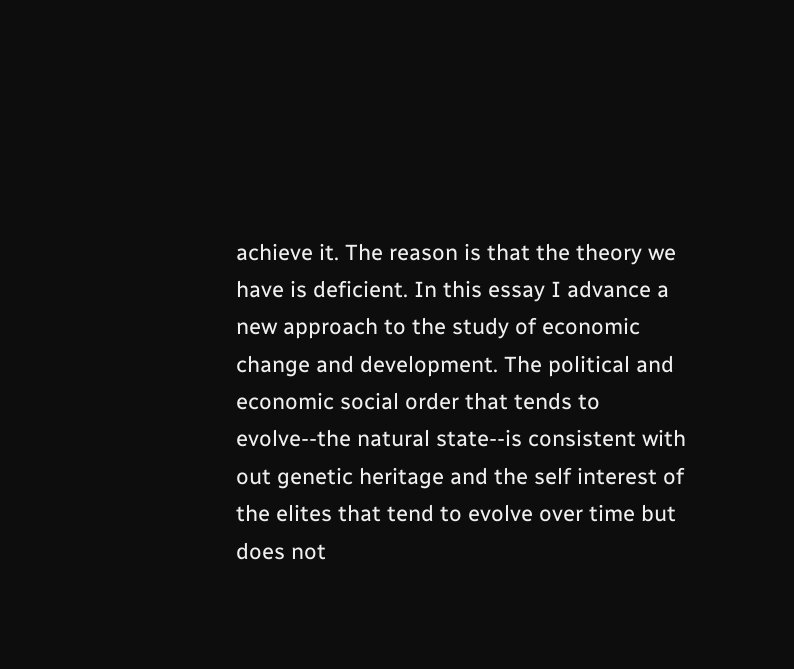achieve it. The reason is that the theory we have is deficient. In this essay I advance a new approach to the study of economic change and development. The political and economic social order that tends to evolve--the natural state--is consistent with out genetic heritage and the self interest of the elites that tend to evolve over time but does not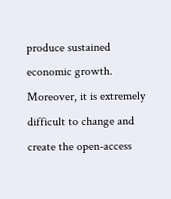produce sustained economic growth. Moreover, it is extremely difficult to change and create the open-access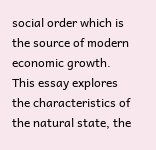social order which is the source of modern economic growth. This essay explores the characteristics of the natural state, the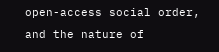open-access social order, and the nature of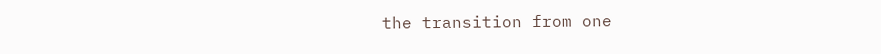the transition from one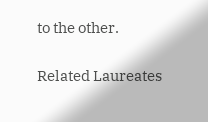to the other.

Related Laureates